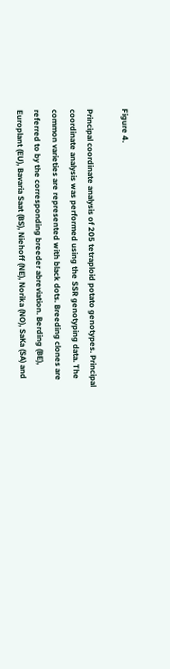Figure 4.

Principal coordinate analysis of 205 tetraploid potato genotypes. Principal coordinate analysis was performed using the SSR genotyping data. The common varieties are represented with black dots. Breeding clones are referred to by the corresponding breeder abreviation. Berding (BE), Europlant (EU), Bavaria Saat (BS), Niehoff (NE), Norika (NO), SaKa (SA) and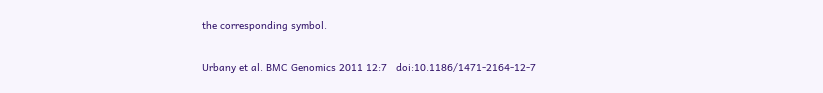the corresponding symbol.

Urbany et al. BMC Genomics 2011 12:7   doi:10.1186/1471-2164-12-7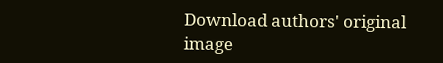Download authors' original image